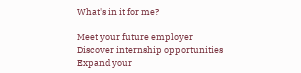What's in it for me?

Meet your future employer
Discover internship opportunities
Expand your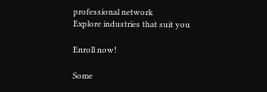professional network
Explore industries that suit you

Enroll now!

Some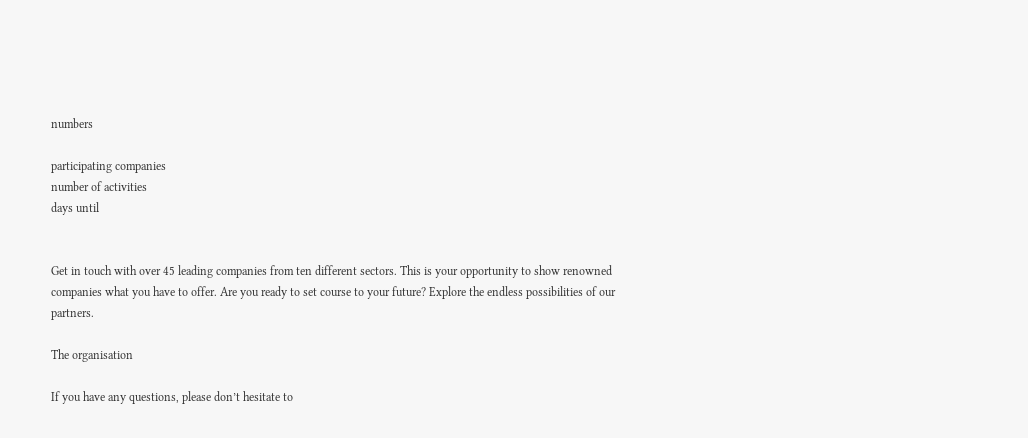numbers

participating companies
number of activities
days until


Get in touch with over 45 leading companies from ten different sectors. This is your opportunity to show renowned companies what you have to offer. Are you ready to set course to your future? Explore the endless possibilities of our partners.

The organisation

If you have any questions, please don’t hesitate to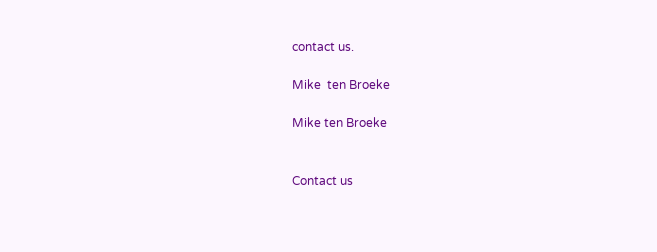contact us.

Mike  ten Broeke

Mike ten Broeke


Contact us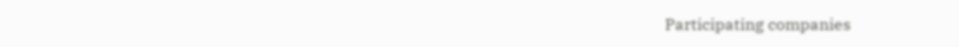Participating companies